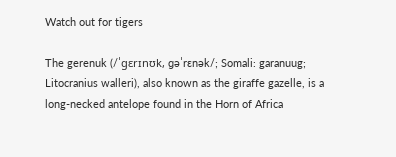Watch out for tigers

The gerenuk (/ˈɡɛrɪnʊk, ɡəˈrɛnək/; Somali: garanuug; Litocranius walleri), also known as the giraffe gazelle, is a long-necked antelope found in the Horn of Africa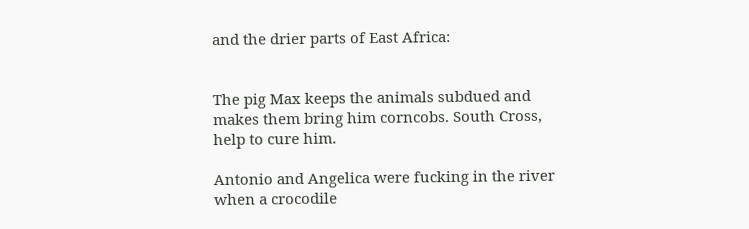and the drier parts of East Africa:


The pig Max keeps the animals subdued and makes them bring him corncobs. South Cross, help to cure him.

Antonio and Angelica were fucking in the river when a crocodile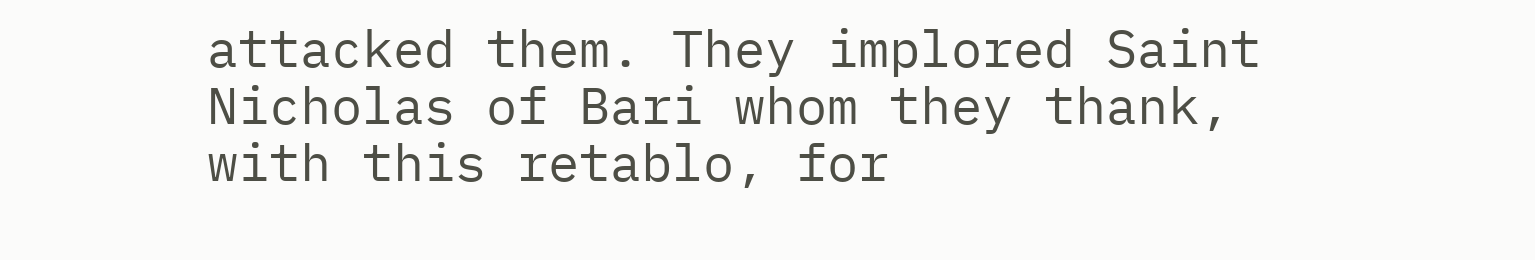attacked them. They implored Saint Nicholas of Bari whom they thank, with this retablo, for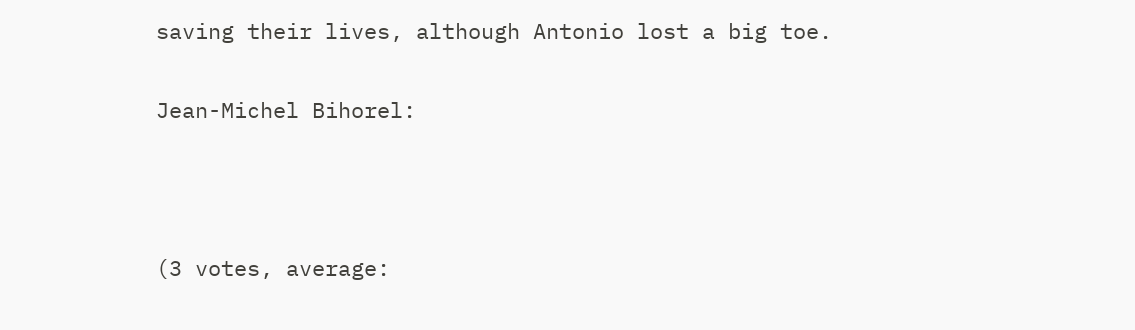saving their lives, although Antonio lost a big toe.

Jean-Michel Bihorel:



(3 votes, average: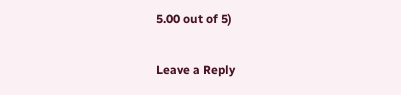5.00 out of 5)

Leave a Reply